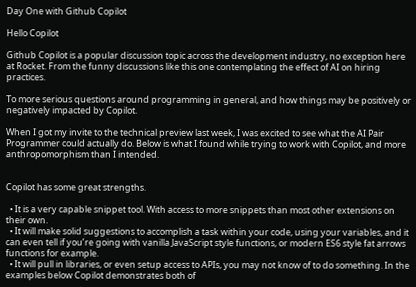Day One with Github Copilot

Hello Copilot

Github Copilot is a popular discussion topic across the development industry, no exception here at Rocket. From the funny discussions like this one contemplating the effect of AI on hiring practices.

To more serious questions around programming in general, and how things may be positively or negatively impacted by Copilot.

When I got my invite to the technical preview last week, I was excited to see what the AI Pair Programmer could actually do. Below is what I found while trying to work with Copilot, and more anthropomorphism than I intended.


Copilot has some great strengths.

  • It is a very capable snippet tool. With access to more snippets than most other extensions on their own.
  • It will make solid suggestions to accomplish a task within your code, using your variables, and it can even tell if you’re going with vanilla JavaScript style functions, or modern ES6 style fat arrows functions for example.
  • It will pull in libraries, or even setup access to APIs, you may not know of to do something. In the examples below Copilot demonstrates both of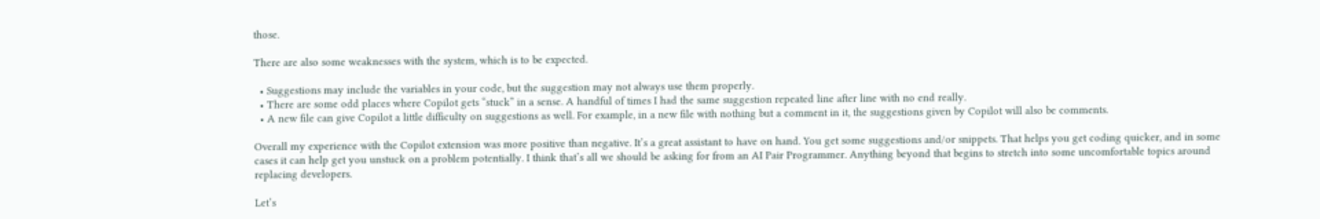those.

There are also some weaknesses with the system, which is to be expected.

  • Suggestions may include the variables in your code, but the suggestion may not always use them properly.
  • There are some odd places where Copilot gets “stuck” in a sense. A handful of times I had the same suggestion repeated line after line with no end really.
  • A new file can give Copilot a little difficulty on suggestions as well. For example, in a new file with nothing but a comment in it, the suggestions given by Copilot will also be comments.

Overall my experience with the Copilot extension was more positive than negative. It’s a great assistant to have on hand. You get some suggestions and/or snippets. That helps you get coding quicker, and in some cases it can help get you unstuck on a problem potentially. I think that’s all we should be asking for from an AI Pair Programmer. Anything beyond that begins to stretch into some uncomfortable topics around replacing developers.

Let’s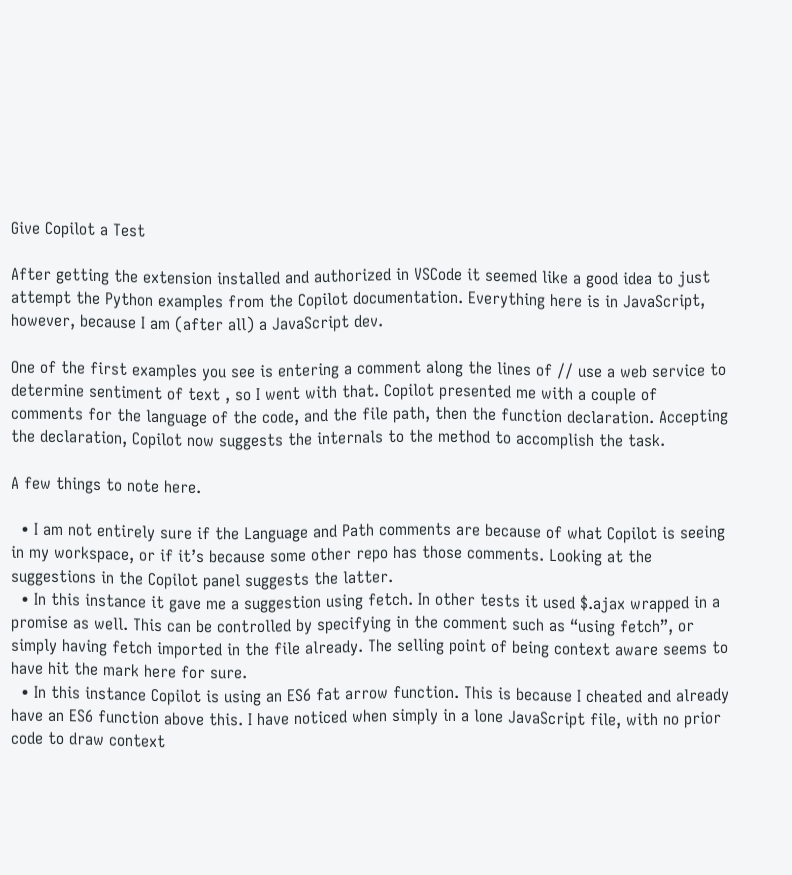Give Copilot a Test

After getting the extension installed and authorized in VSCode it seemed like a good idea to just attempt the Python examples from the Copilot documentation. Everything here is in JavaScript, however, because I am (after all) a JavaScript dev.

One of the first examples you see is entering a comment along the lines of // use a web service to determine sentiment of text , so I went with that. Copilot presented me with a couple of comments for the language of the code, and the file path, then the function declaration. Accepting the declaration, Copilot now suggests the internals to the method to accomplish the task.

A few things to note here.

  • I am not entirely sure if the Language and Path comments are because of what Copilot is seeing in my workspace, or if it’s because some other repo has those comments. Looking at the suggestions in the Copilot panel suggests the latter.
  • In this instance it gave me a suggestion using fetch. In other tests it used $.ajax wrapped in a promise as well. This can be controlled by specifying in the comment such as “using fetch”, or simply having fetch imported in the file already. The selling point of being context aware seems to have hit the mark here for sure.
  • In this instance Copilot is using an ES6 fat arrow function. This is because I cheated and already have an ES6 function above this. I have noticed when simply in a lone JavaScript file, with no prior code to draw context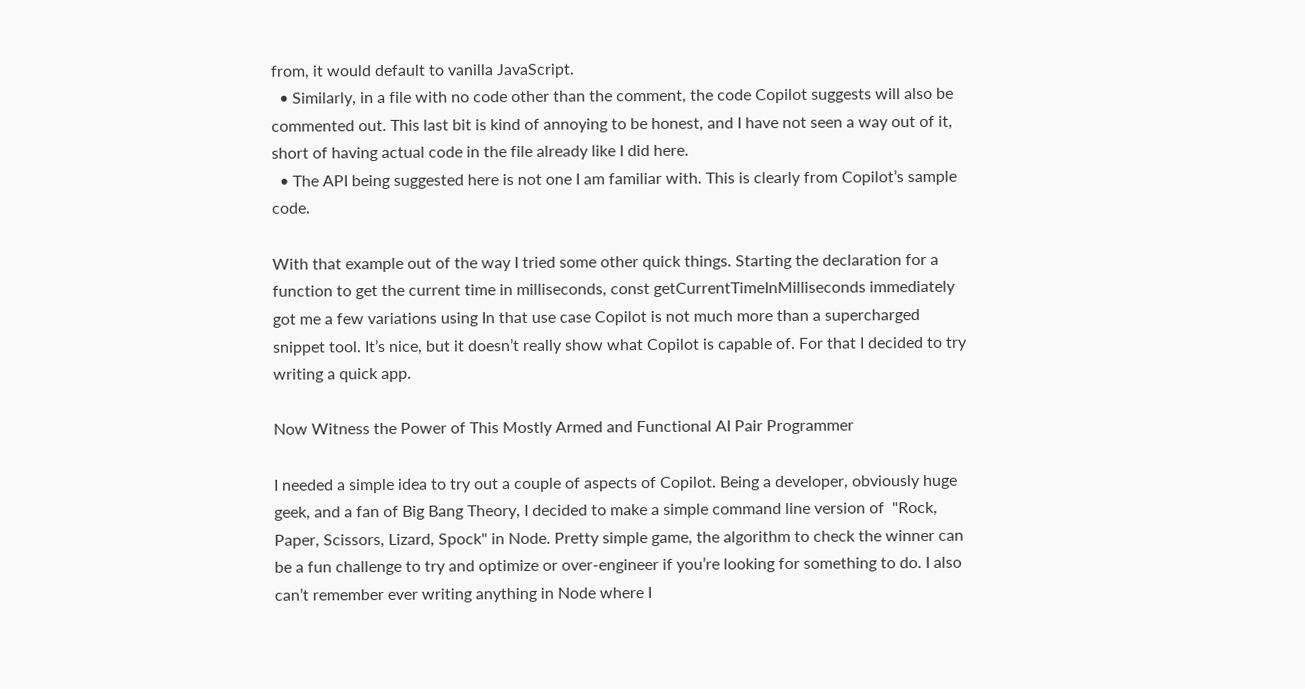from, it would default to vanilla JavaScript.
  • Similarly, in a file with no code other than the comment, the code Copilot suggests will also be commented out. This last bit is kind of annoying to be honest, and I have not seen a way out of it, short of having actual code in the file already like I did here.
  • The API being suggested here is not one I am familiar with. This is clearly from Copilot’s sample code.

With that example out of the way I tried some other quick things. Starting the declaration for a function to get the current time in milliseconds, const getCurrentTimeInMilliseconds immediately got me a few variations using In that use case Copilot is not much more than a supercharged snippet tool. It’s nice, but it doesn’t really show what Copilot is capable of. For that I decided to try writing a quick app.

Now Witness the Power of This Mostly Armed and Functional AI Pair Programmer

I needed a simple idea to try out a couple of aspects of Copilot. Being a developer, obviously huge geek, and a fan of Big Bang Theory, I decided to make a simple command line version of  "Rock, Paper, Scissors, Lizard, Spock" in Node. Pretty simple game, the algorithm to check the winner can be a fun challenge to try and optimize or over-engineer if you’re looking for something to do. I also can’t remember ever writing anything in Node where I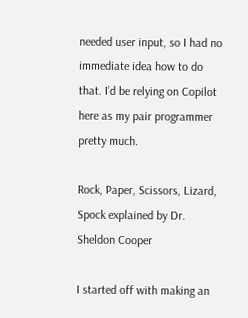needed user input, so I had no immediate idea how to do that. I’d be relying on Copilot here as my pair programmer pretty much.

Rock, Paper, Scissors, Lizard, Spock explained by Dr. Sheldon Cooper

I started off with making an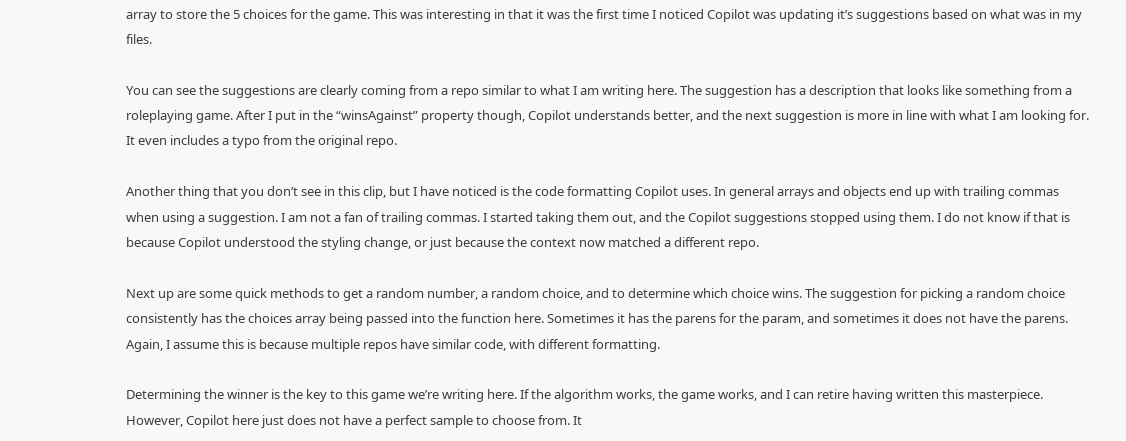array to store the 5 choices for the game. This was interesting in that it was the first time I noticed Copilot was updating it’s suggestions based on what was in my files.

You can see the suggestions are clearly coming from a repo similar to what I am writing here. The suggestion has a description that looks like something from a roleplaying game. After I put in the “winsAgainst” property though, Copilot understands better, and the next suggestion is more in line with what I am looking for. It even includes a typo from the original repo.

Another thing that you don’t see in this clip, but I have noticed is the code formatting Copilot uses. In general arrays and objects end up with trailing commas when using a suggestion. I am not a fan of trailing commas. I started taking them out, and the Copilot suggestions stopped using them. I do not know if that is because Copilot understood the styling change, or just because the context now matched a different repo.

Next up are some quick methods to get a random number, a random choice, and to determine which choice wins. The suggestion for picking a random choice consistently has the choices array being passed into the function here. Sometimes it has the parens for the param, and sometimes it does not have the parens. Again, I assume this is because multiple repos have similar code, with different formatting.

Determining the winner is the key to this game we’re writing here. If the algorithm works, the game works, and I can retire having written this masterpiece. However, Copilot here just does not have a perfect sample to choose from. It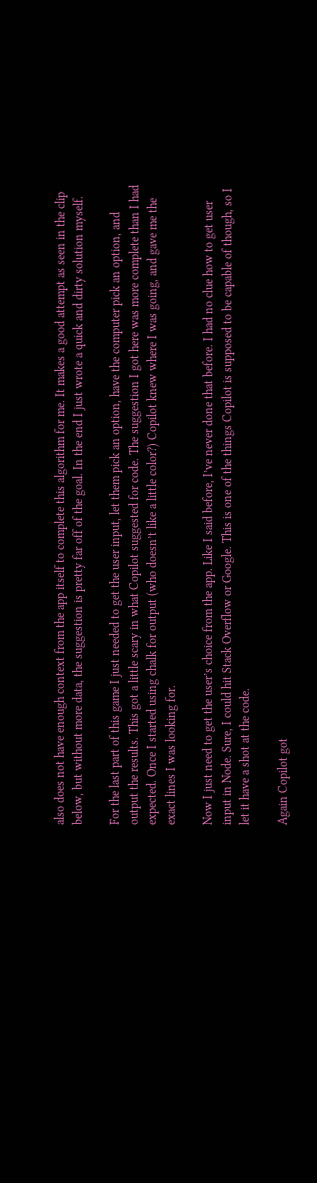also does not have enough context from the app itself to complete this algorithm for me. It makes a good attempt as seen in the clip below, but without more data, the suggestion is pretty far off of the goal. In the end I just wrote a quick and dirty solution myself.

For the last part of this game I just needed to get the user input, let them pick an option, have the computer pick an option, and output the results. This got a little scary in what Copilot suggested for code. The suggestion I got here was more complete than I had expected. Once I started using chalk for output (who doesn’t like a little color?) Copilot knew where I was going, and gave me the exact lines I was looking for.

Now I just need to get the user’s choice from the app. Like I said before, I’ve never done that before. I had no clue how to get user input in Node. Sure, I could hit Stack Overflow or Google. This is one of the things Copilot is supposed to be capable of though, so I let it have a shot at the code.

Again Copilot got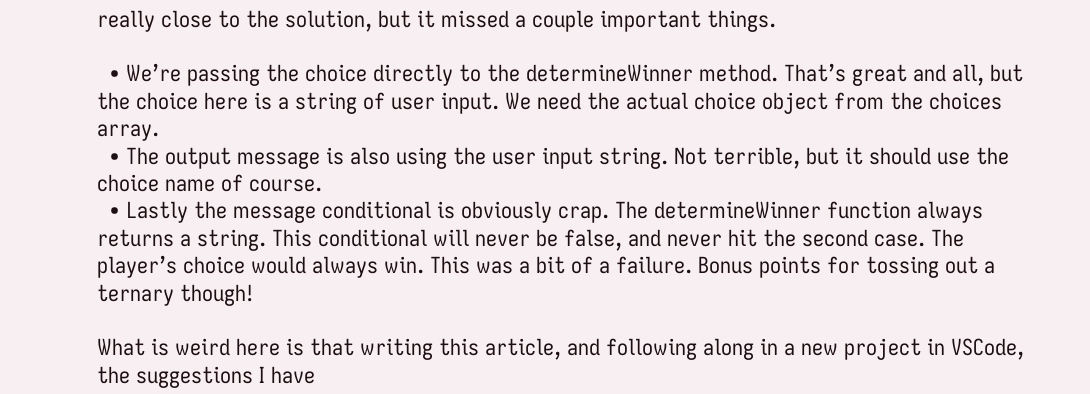really close to the solution, but it missed a couple important things.

  • We’re passing the choice directly to the determineWinner method. That’s great and all, but the choice here is a string of user input. We need the actual choice object from the choices array.
  • The output message is also using the user input string. Not terrible, but it should use the choice name of course.
  • Lastly the message conditional is obviously crap. The determineWinner function always returns a string. This conditional will never be false, and never hit the second case. The player’s choice would always win. This was a bit of a failure. Bonus points for tossing out a ternary though!

What is weird here is that writing this article, and following along in a new project in VSCode, the suggestions I have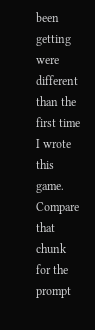been getting were different than the first time I wrote this game. Compare that chunk for the prompt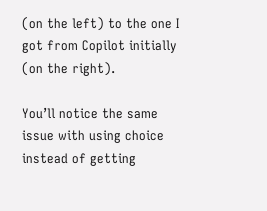(on the left) to the one I got from Copilot initially (on the right).

You’ll notice the same issue with using choice instead of getting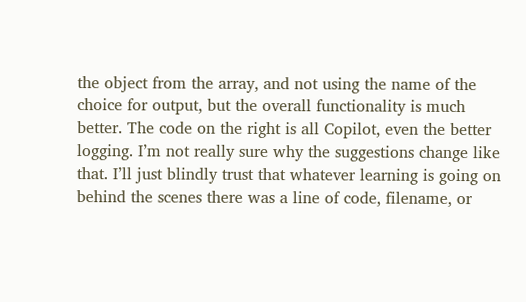the object from the array, and not using the name of the choice for output, but the overall functionality is much better. The code on the right is all Copilot, even the better logging. I’m not really sure why the suggestions change like that. I’ll just blindly trust that whatever learning is going on behind the scenes there was a line of code, filename, or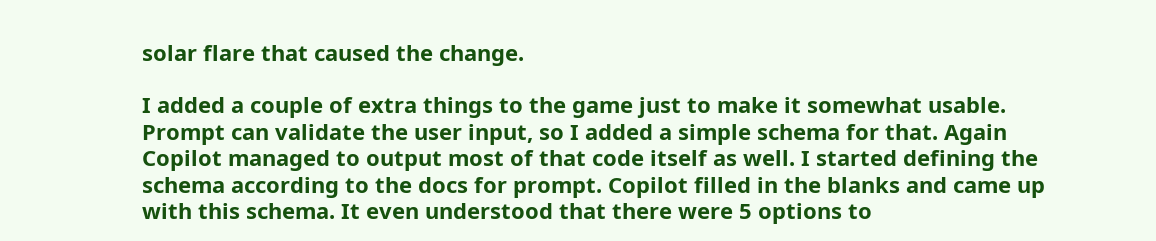solar flare that caused the change.

I added a couple of extra things to the game just to make it somewhat usable. Prompt can validate the user input, so I added a simple schema for that. Again Copilot managed to output most of that code itself as well. I started defining the schema according to the docs for prompt. Copilot filled in the blanks and came up with this schema. It even understood that there were 5 options to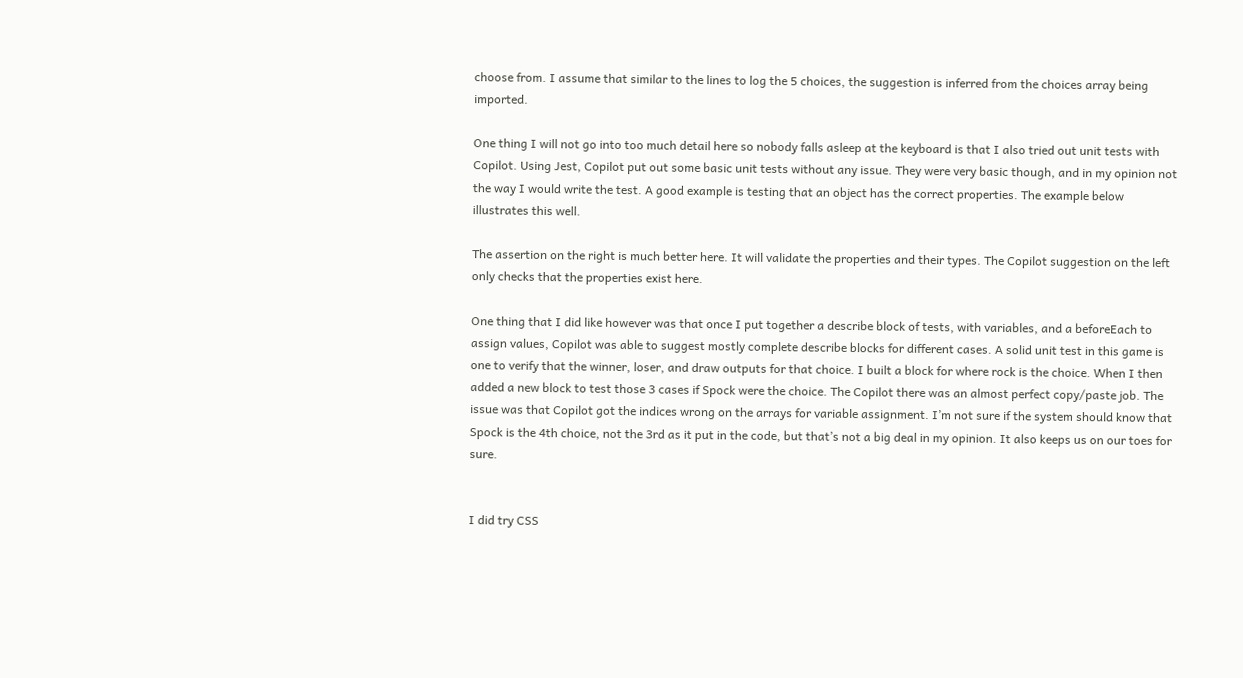choose from. I assume that similar to the lines to log the 5 choices, the suggestion is inferred from the choices array being imported.

One thing I will not go into too much detail here so nobody falls asleep at the keyboard is that I also tried out unit tests with Copilot. Using Jest, Copilot put out some basic unit tests without any issue. They were very basic though, and in my opinion not the way I would write the test. A good example is testing that an object has the correct properties. The example below illustrates this well.

The assertion on the right is much better here. It will validate the properties and their types. The Copilot suggestion on the left only checks that the properties exist here.

One thing that I did like however was that once I put together a describe block of tests, with variables, and a beforeEach to assign values, Copilot was able to suggest mostly complete describe blocks for different cases. A solid unit test in this game is one to verify that the winner, loser, and draw outputs for that choice. I built a block for where rock is the choice. When I then added a new block to test those 3 cases if Spock were the choice. The Copilot there was an almost perfect copy/paste job. The issue was that Copilot got the indices wrong on the arrays for variable assignment. I’m not sure if the system should know that Spock is the 4th choice, not the 3rd as it put in the code, but that’s not a big deal in my opinion. It also keeps us on our toes for sure.


I did try CSS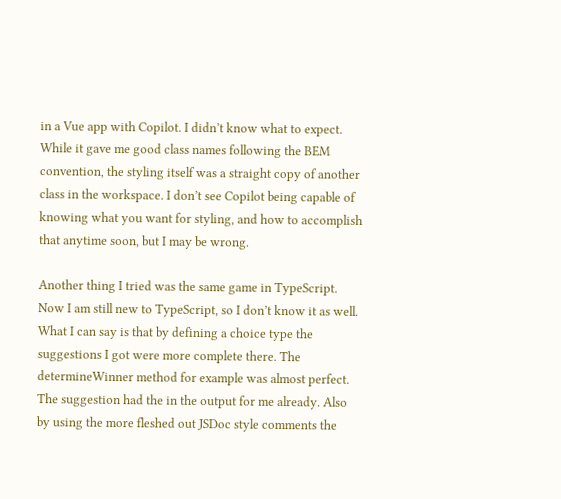in a Vue app with Copilot. I didn’t know what to expect. While it gave me good class names following the BEM convention, the styling itself was a straight copy of another class in the workspace. I don’t see Copilot being capable of knowing what you want for styling, and how to accomplish that anytime soon, but I may be wrong.

Another thing I tried was the same game in TypeScript. Now I am still new to TypeScript, so I don’t know it as well. What I can say is that by defining a choice type the suggestions I got were more complete there. The determineWinner method for example was almost perfect. The suggestion had the in the output for me already. Also by using the more fleshed out JSDoc style comments the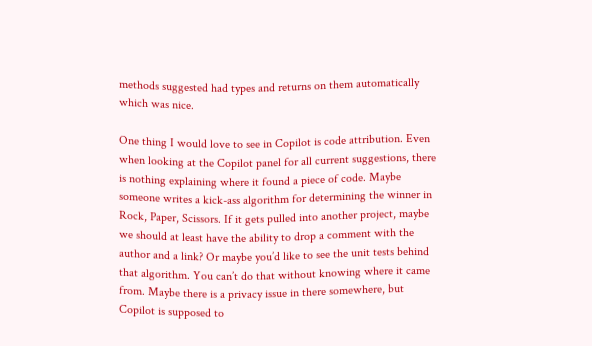methods suggested had types and returns on them automatically which was nice.

One thing I would love to see in Copilot is code attribution. Even when looking at the Copilot panel for all current suggestions, there is nothing explaining where it found a piece of code. Maybe someone writes a kick-ass algorithm for determining the winner in Rock, Paper, Scissors. If it gets pulled into another project, maybe we should at least have the ability to drop a comment with the author and a link? Or maybe you’d like to see the unit tests behind that algorithm. You can’t do that without knowing where it came from. Maybe there is a privacy issue in there somewhere, but Copilot is supposed to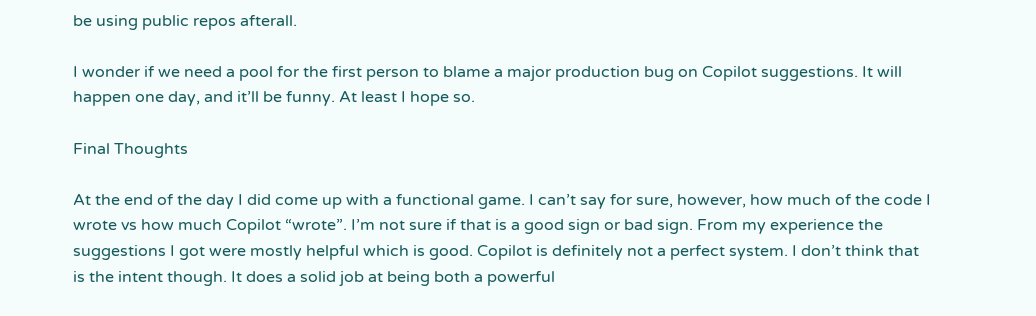be using public repos afterall.

I wonder if we need a pool for the first person to blame a major production bug on Copilot suggestions. It will happen one day, and it’ll be funny. At least I hope so.

Final Thoughts

At the end of the day I did come up with a functional game. I can’t say for sure, however, how much of the code I wrote vs how much Copilot “wrote”. I’m not sure if that is a good sign or bad sign. From my experience the suggestions I got were mostly helpful which is good. Copilot is definitely not a perfect system. I don’t think that is the intent though. It does a solid job at being both a powerful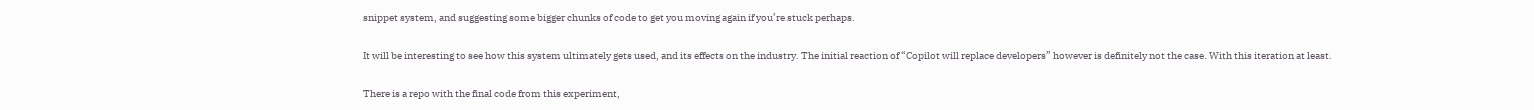snippet system, and suggesting some bigger chunks of code to get you moving again if you’re stuck perhaps.

It will be interesting to see how this system ultimately gets used, and its effects on the industry. The initial reaction of “Copilot will replace developers” however is definitely not the case. With this iteration at least.

There is a repo with the final code from this experiment,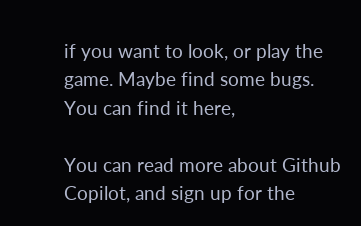if you want to look, or play the game. Maybe find some bugs. You can find it here,

You can read more about Github Copilot, and sign up for the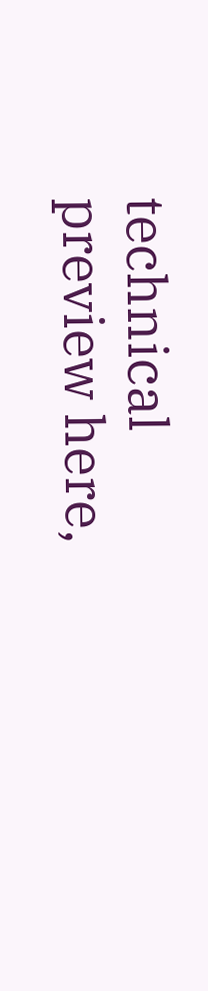technical preview here,